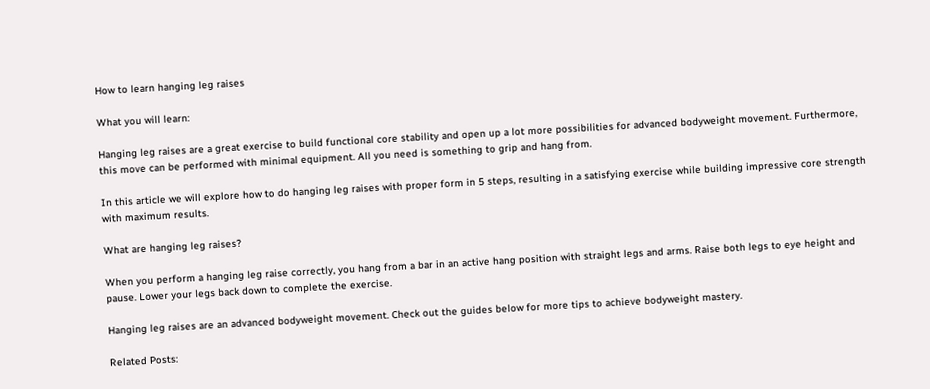How to learn hanging leg raises

What you will learn:

Hanging leg raises are a great exercise to build functional core stability and open up a lot more possibilities for advanced bodyweight movement. Furthermore, this move can be performed with minimal equipment. All you need is something to grip and hang from.

In this article we will explore how to do hanging leg raises with proper form in 5 steps, resulting in a satisfying exercise while building impressive core strength with maximum results.

What are hanging leg raises?

When you perform a hanging leg raise correctly, you hang from a bar in an active hang position with straight legs and arms. Raise both legs to eye height and pause. Lower your legs back down to complete the exercise.

Hanging leg raises are an advanced bodyweight movement. Check out the guides below for more tips to achieve bodyweight mastery.

Related Posts: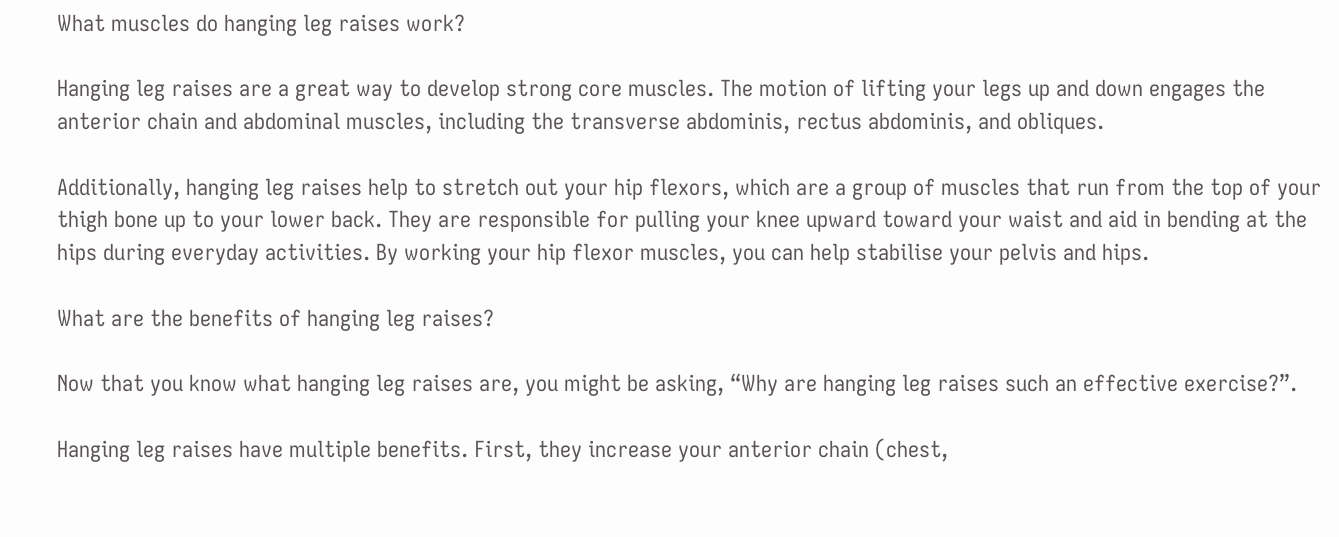What muscles do hanging leg raises work?

Hanging leg raises are a great way to develop strong core muscles. The motion of lifting your legs up and down engages the anterior chain and abdominal muscles, including the transverse abdominis, rectus abdominis, and obliques.

Additionally, hanging leg raises help to stretch out your hip flexors, which are a group of muscles that run from the top of your thigh bone up to your lower back. They are responsible for pulling your knee upward toward your waist and aid in bending at the hips during everyday activities. By working your hip flexor muscles, you can help stabilise your pelvis and hips.

What are the benefits of hanging leg raises?

Now that you know what hanging leg raises are, you might be asking, “Why are hanging leg raises such an effective exercise?”.

Hanging leg raises have multiple benefits. First, they increase your anterior chain (chest,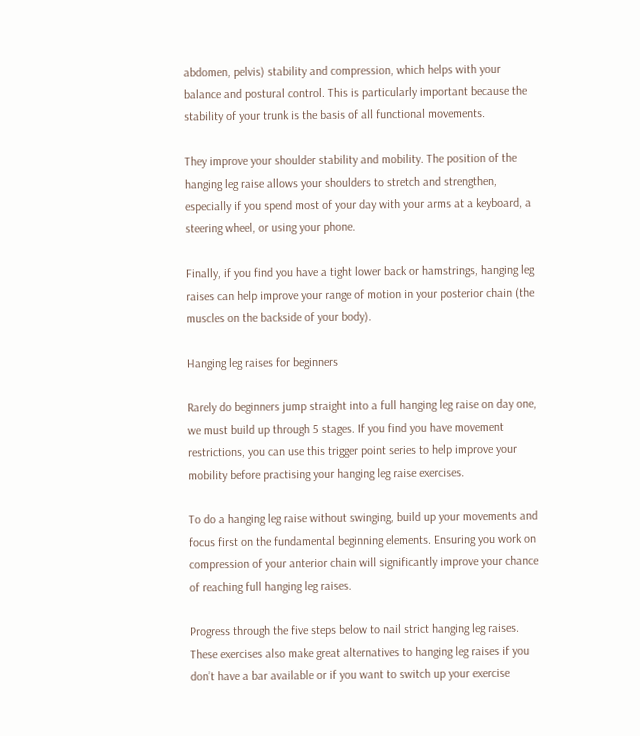abdomen, pelvis) stability and compression, which helps with your balance and postural control. This is particularly important because the stability of your trunk is the basis of all functional movements.

They improve your shoulder stability and mobility. The position of the hanging leg raise allows your shoulders to stretch and strengthen, especially if you spend most of your day with your arms at a keyboard, a steering wheel, or using your phone.

Finally, if you find you have a tight lower back or hamstrings, hanging leg raises can help improve your range of motion in your posterior chain (the muscles on the backside of your body).

Hanging leg raises for beginners

Rarely do beginners jump straight into a full hanging leg raise on day one, we must build up through 5 stages. If you find you have movement restrictions, you can use this trigger point series to help improve your mobility before practising your hanging leg raise exercises.

To do a hanging leg raise without swinging, build up your movements and focus first on the fundamental beginning elements. Ensuring you work on compression of your anterior chain will significantly improve your chance of reaching full hanging leg raises.

Progress through the five steps below to nail strict hanging leg raises. These exercises also make great alternatives to hanging leg raises if you don’t have a bar available or if you want to switch up your exercise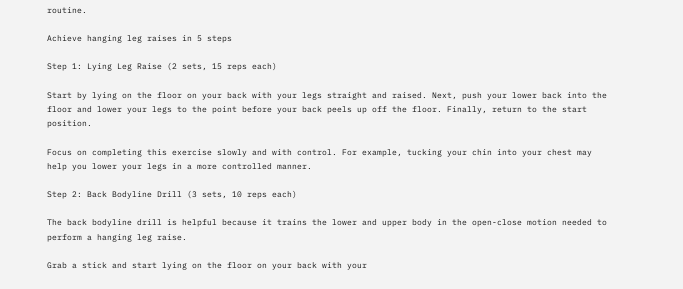routine.

Achieve hanging leg raises in 5 steps

Step 1: Lying Leg Raise (2 sets, 15 reps each)

Start by lying on the floor on your back with your legs straight and raised. Next, push your lower back into the floor and lower your legs to the point before your back peels up off the floor. Finally, return to the start position.

Focus on completing this exercise slowly and with control. For example, tucking your chin into your chest may help you lower your legs in a more controlled manner.

Step 2: Back Bodyline Drill (3 sets, 10 reps each)

The back bodyline drill is helpful because it trains the lower and upper body in the open-close motion needed to perform a hanging leg raise.

Grab a stick and start lying on the floor on your back with your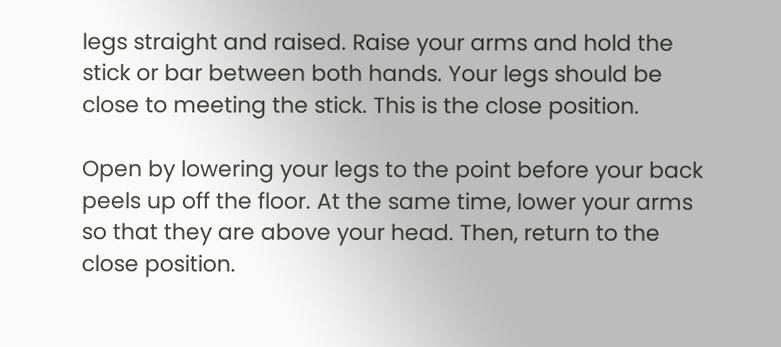legs straight and raised. Raise your arms and hold the stick or bar between both hands. Your legs should be close to meeting the stick. This is the close position.

Open by lowering your legs to the point before your back peels up off the floor. At the same time, lower your arms so that they are above your head. Then, return to the close position.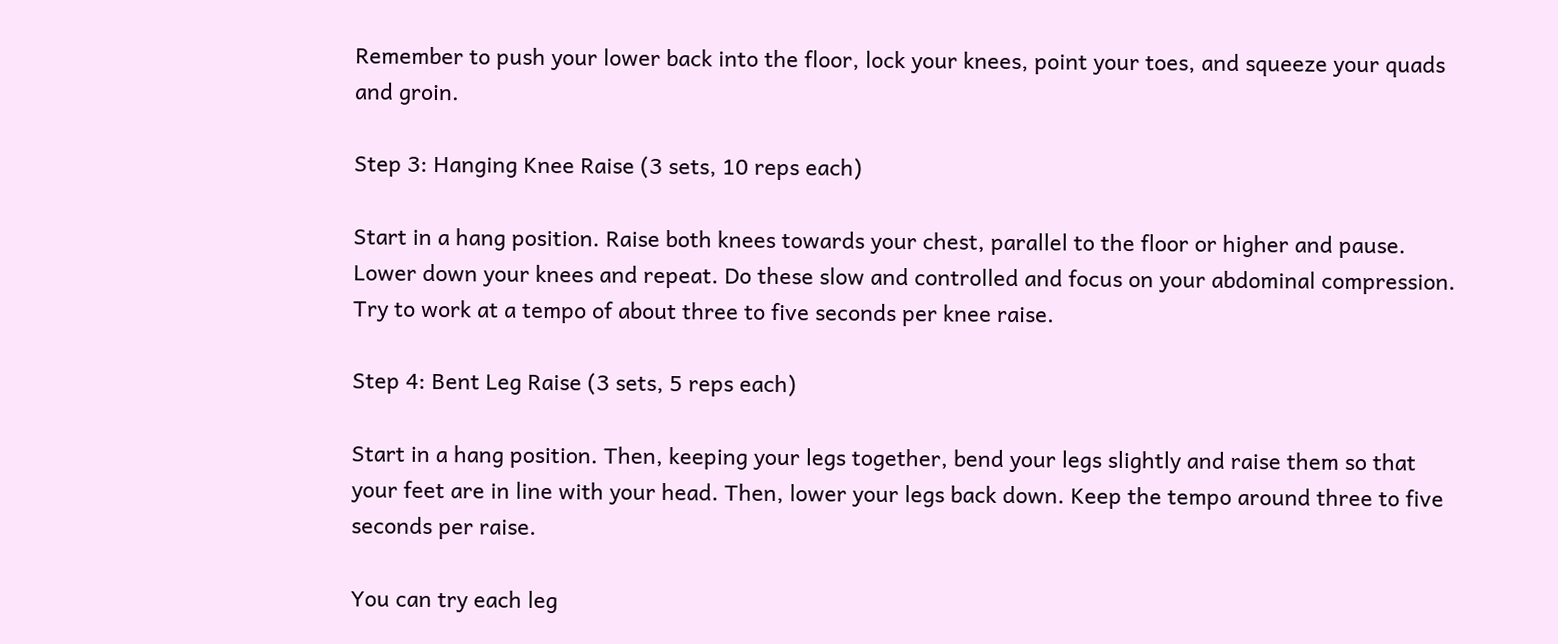Remember to push your lower back into the floor, lock your knees, point your toes, and squeeze your quads and groin.

Step 3: Hanging Knee Raise (3 sets, 10 reps each)

Start in a hang position. Raise both knees towards your chest, parallel to the floor or higher and pause. Lower down your knees and repeat. Do these slow and controlled and focus on your abdominal compression. Try to work at a tempo of about three to five seconds per knee raise.

Step 4: Bent Leg Raise (3 sets, 5 reps each)

Start in a hang position. Then, keeping your legs together, bend your legs slightly and raise them so that your feet are in line with your head. Then, lower your legs back down. Keep the tempo around three to five seconds per raise.

You can try each leg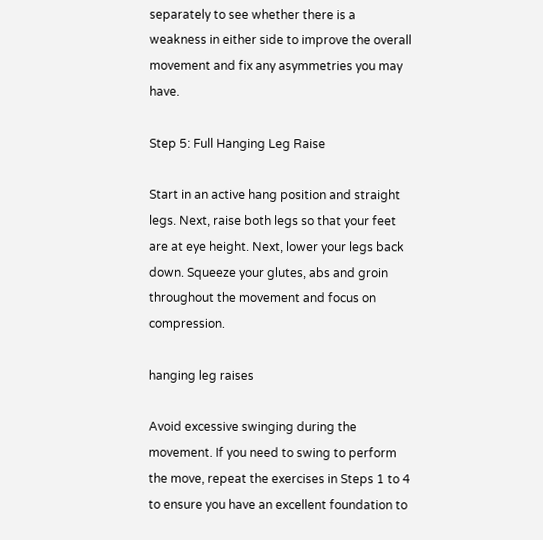separately to see whether there is a weakness in either side to improve the overall movement and fix any asymmetries you may have.

Step 5: Full Hanging Leg Raise

Start in an active hang position and straight legs. Next, raise both legs so that your feet are at eye height. Next, lower your legs back down. Squeeze your glutes, abs and groin throughout the movement and focus on compression.

hanging leg raises

Avoid excessive swinging during the movement. If you need to swing to perform the move, repeat the exercises in Steps 1 to 4 to ensure you have an excellent foundation to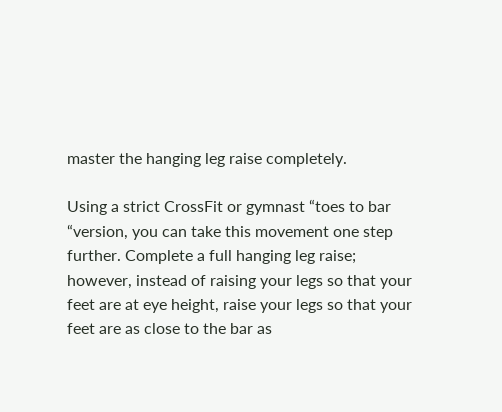master the hanging leg raise completely.

Using a strict CrossFit or gymnast “toes to bar “version, you can take this movement one step further. Complete a full hanging leg raise; however, instead of raising your legs so that your feet are at eye height, raise your legs so that your feet are as close to the bar as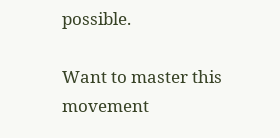possible.

Want to master this movement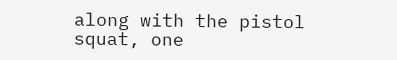along with the pistol squat, one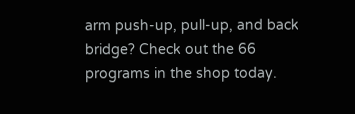arm push-up, pull-up, and back bridge? Check out the 66 programs in the shop today.